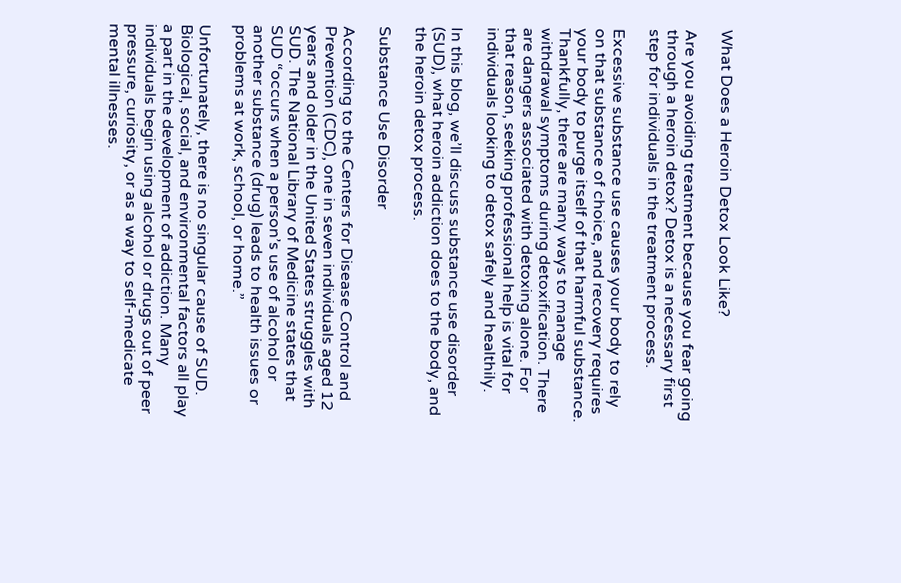What Does a Heroin Detox Look Like?

Are you avoiding treatment because you fear going through a heroin detox? Detox is a necessary first step for individuals in the treatment process.

Excessive substance use causes your body to rely on that substance of choice, and recovery requires your body to purge itself of that harmful substance. Thankfully, there are many ways to manage withdrawal symptoms during detoxification. There are dangers associated with detoxing alone. For that reason, seeking professional help is vital for individuals looking to detox safely and healthily.

In this blog, we’ll discuss substance use disorder (SUD), what heroin addiction does to the body, and the heroin detox process.

Substance Use Disorder

According to the Centers for Disease Control and Prevention (CDC), one in seven individuals aged 12 years and older in the United States struggles with SUD. The National Library of Medicine states that SUD “occurs when a person’s use of alcohol or another substance (drug) leads to health issues or problems at work, school, or home.”

Unfortunately, there is no singular cause of SUD. Biological, social, and environmental factors all play a part in the development of addiction. Many individuals begin using alcohol or drugs out of peer pressure, curiosity, or as a way to self-medicate mental illnesses.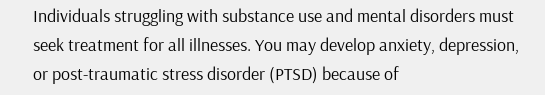Individuals struggling with substance use and mental disorders must seek treatment for all illnesses. You may develop anxiety, depression, or post-traumatic stress disorder (PTSD) because of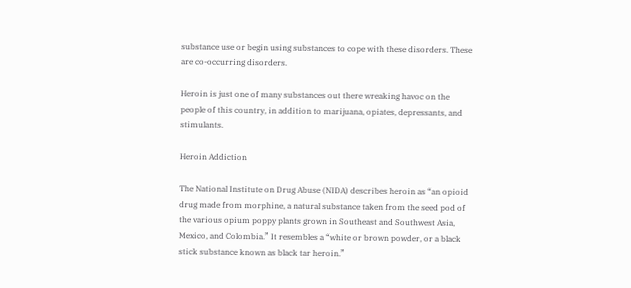substance use or begin using substances to cope with these disorders. These are co-occurring disorders.

Heroin is just one of many substances out there wreaking havoc on the people of this country, in addition to marijuana, opiates, depressants, and stimulants.

Heroin Addiction

The National Institute on Drug Abuse (NIDA) describes heroin as “an opioid drug made from morphine, a natural substance taken from the seed pod of the various opium poppy plants grown in Southeast and Southwest Asia, Mexico, and Colombia.” It resembles a “white or brown powder, or a black stick substance known as black tar heroin.”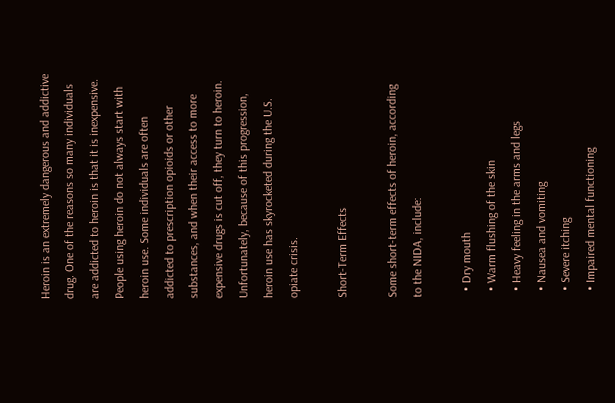Heroin is an extremely dangerous and addictive drug. One of the reasons so many individuals are addicted to heroin is that it is inexpensive. People using heroin do not always start with heroin use. Some individuals are often addicted to prescription opioids or other substances, and when their access to more expensive drugs is cut off, they turn to heroin. Unfortunately, because of this progression, heroin use has skyrocketed during the U.S. opiate crisis.

Short-Term Effects

Some short-term effects of heroin, according to the NIDA, include:

  • Dry mouth
  • Warm flushing of the skin
  • Heavy feeling in the arms and legs
  • Nausea and vomiting
  • Severe itching
  • Impaired mental functioning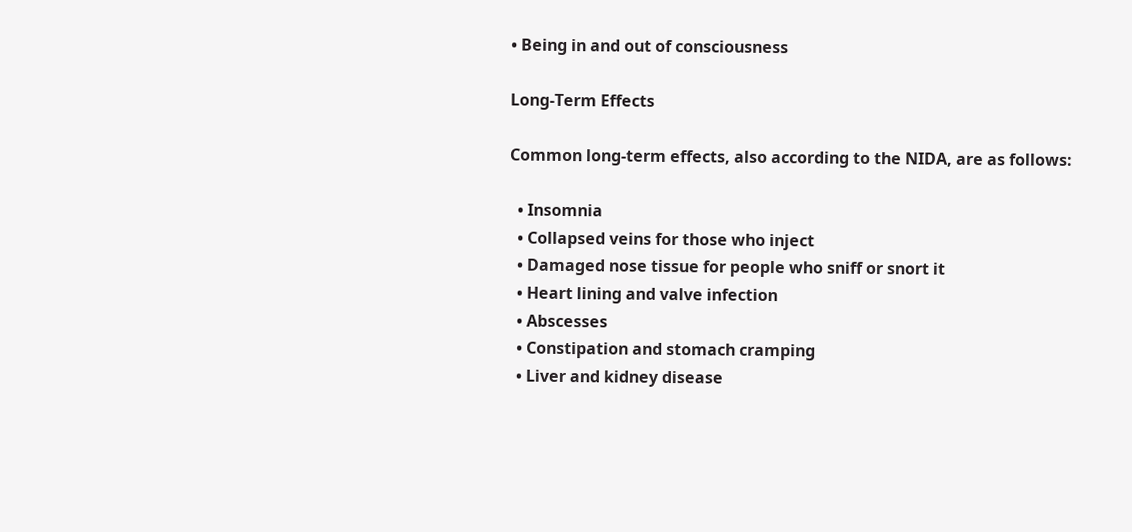• Being in and out of consciousness

Long-Term Effects

Common long-term effects, also according to the NIDA, are as follows:

  • Insomnia
  • Collapsed veins for those who inject
  • Damaged nose tissue for people who sniff or snort it
  • Heart lining and valve infection
  • Abscesses
  • Constipation and stomach cramping
  • Liver and kidney disease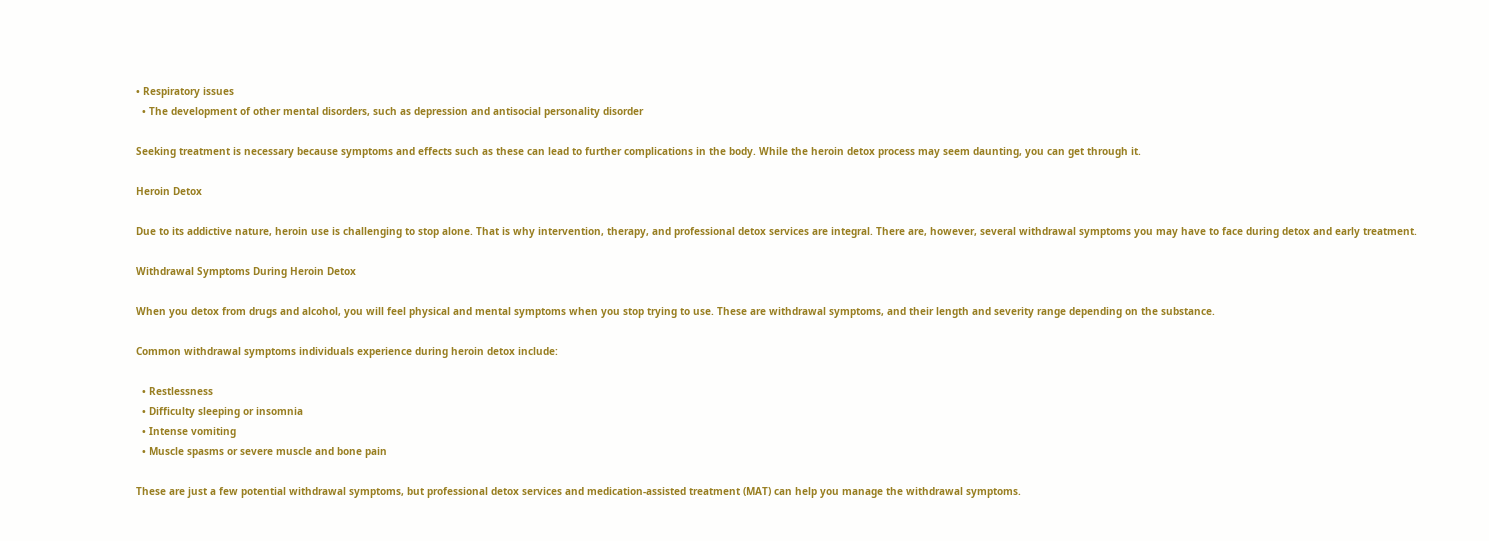• Respiratory issues
  • The development of other mental disorders, such as depression and antisocial personality disorder

Seeking treatment is necessary because symptoms and effects such as these can lead to further complications in the body. While the heroin detox process may seem daunting, you can get through it.

Heroin Detox

Due to its addictive nature, heroin use is challenging to stop alone. That is why intervention, therapy, and professional detox services are integral. There are, however, several withdrawal symptoms you may have to face during detox and early treatment.

Withdrawal Symptoms During Heroin Detox

When you detox from drugs and alcohol, you will feel physical and mental symptoms when you stop trying to use. These are withdrawal symptoms, and their length and severity range depending on the substance.

Common withdrawal symptoms individuals experience during heroin detox include:

  • Restlessness
  • Difficulty sleeping or insomnia
  • Intense vomiting
  • Muscle spasms or severe muscle and bone pain

These are just a few potential withdrawal symptoms, but professional detox services and medication-assisted treatment (MAT) can help you manage the withdrawal symptoms.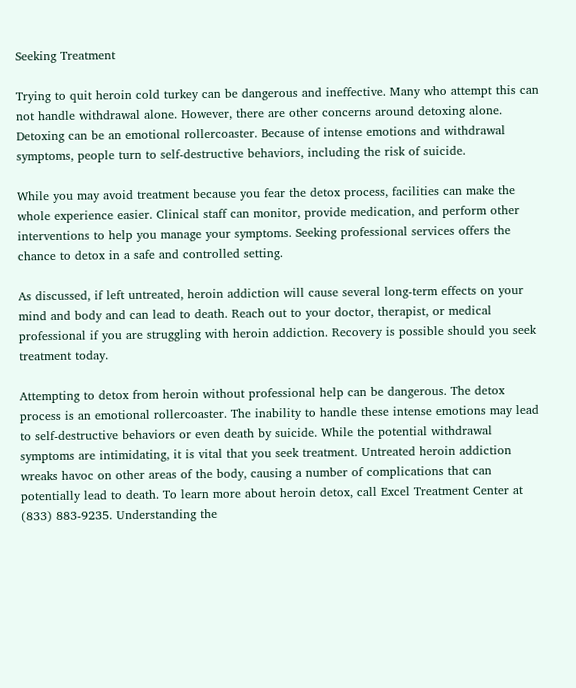Seeking Treatment

Trying to quit heroin cold turkey can be dangerous and ineffective. Many who attempt this can not handle withdrawal alone. However, there are other concerns around detoxing alone. Detoxing can be an emotional rollercoaster. Because of intense emotions and withdrawal symptoms, people turn to self-destructive behaviors, including the risk of suicide.

While you may avoid treatment because you fear the detox process, facilities can make the whole experience easier. Clinical staff can monitor, provide medication, and perform other interventions to help you manage your symptoms. Seeking professional services offers the chance to detox in a safe and controlled setting.

As discussed, if left untreated, heroin addiction will cause several long-term effects on your mind and body and can lead to death. Reach out to your doctor, therapist, or medical professional if you are struggling with heroin addiction. Recovery is possible should you seek treatment today.

Attempting to detox from heroin without professional help can be dangerous. The detox process is an emotional rollercoaster. The inability to handle these intense emotions may lead to self-destructive behaviors or even death by suicide. While the potential withdrawal symptoms are intimidating, it is vital that you seek treatment. Untreated heroin addiction wreaks havoc on other areas of the body, causing a number of complications that can potentially lead to death. To learn more about heroin detox, call Excel Treatment Center at (833) 883-9235. Understanding the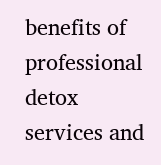benefits of professional detox services and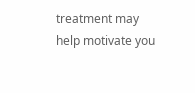treatment may help motivate you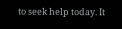to seek help today. It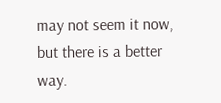may not seem it now, but there is a better way.